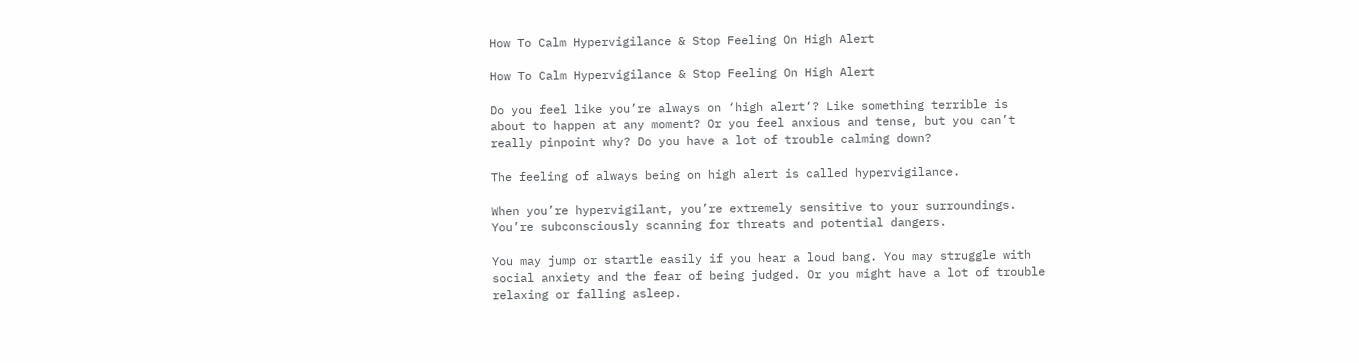How To Calm Hypervigilance & Stop Feeling On High Alert

How To Calm Hypervigilance & Stop Feeling On High Alert

Do you feel like you’re always on ‘high alert‘? Like something terrible is about to happen at any moment? Or you feel anxious and tense, but you can’t really pinpoint why? Do you have a lot of trouble calming down?

The feeling of always being on high alert is called hypervigilance.

When you’re hypervigilant, you’re extremely sensitive to your surroundings. You’re subconsciously scanning for threats and potential dangers.

You may jump or startle easily if you hear a loud bang. You may struggle with social anxiety and the fear of being judged. Or you might have a lot of trouble relaxing or falling asleep.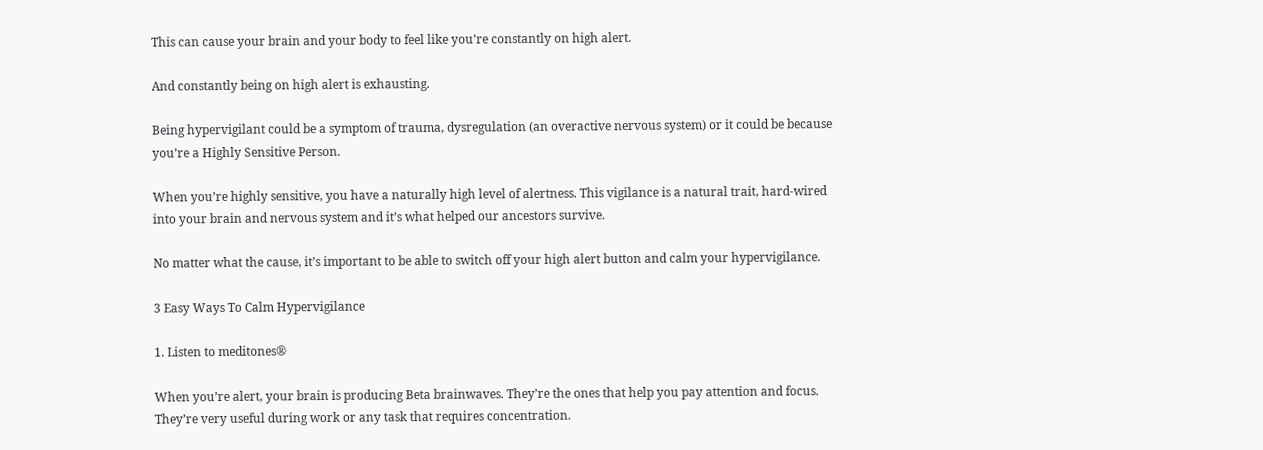This can cause your brain and your body to feel like you’re constantly on high alert.

And constantly being on high alert is exhausting.

Being hypervigilant could be a symptom of trauma, dysregulation (an overactive nervous system) or it could be because you’re a Highly Sensitive Person.

When you’re highly sensitive, you have a naturally high level of alertness. This vigilance is a natural trait, hard-wired into your brain and nervous system and it’s what helped our ancestors survive.

No matter what the cause, it’s important to be able to switch off your high alert button and calm your hypervigilance.

3 Easy Ways To Calm Hypervigilance

1. Listen to meditones®

When you’re alert, your brain is producing Beta brainwaves. They’re the ones that help you pay attention and focus. They’re very useful during work or any task that requires concentration.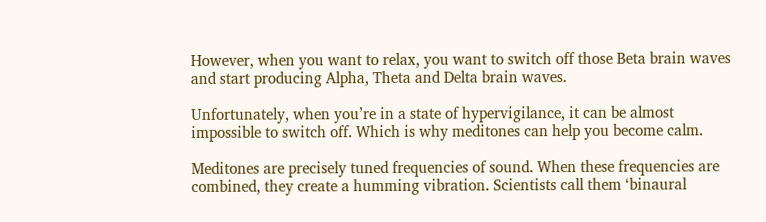However, when you want to relax, you want to switch off those Beta brain waves and start producing Alpha, Theta and Delta brain waves.

Unfortunately, when you’re in a state of hypervigilance, it can be almost impossible to switch off. Which is why meditones can help you become calm.

Meditones are precisely tuned frequencies of sound. When these frequencies are combined, they create a humming vibration. Scientists call them ‘binaural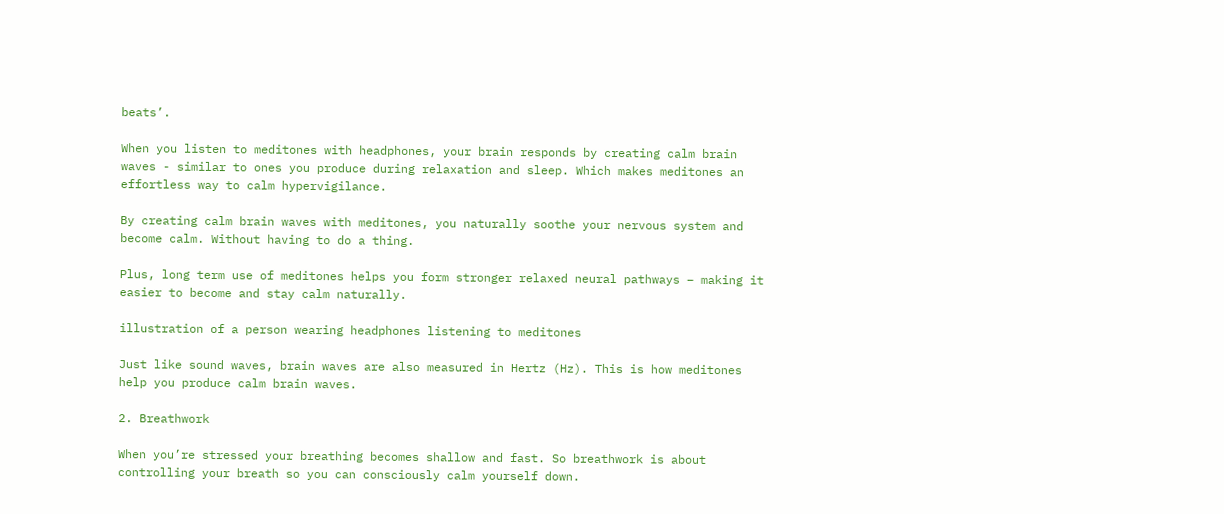beats’.

When you listen to meditones with headphones, your brain responds by creating calm brain waves - similar to ones you produce during relaxation and sleep. Which makes meditones an effortless way to calm hypervigilance.

By creating calm brain waves with meditones, you naturally soothe your nervous system and become calm. Without having to do a thing.

Plus, long term use of meditones helps you form stronger relaxed neural pathways – making it easier to become and stay calm naturally.

illustration of a person wearing headphones listening to meditones

Just like sound waves, brain waves are also measured in Hertz (Hz). This is how meditones help you produce calm brain waves.

2. Breathwork

When you’re stressed your breathing becomes shallow and fast. So breathwork is about controlling your breath so you can consciously calm yourself down.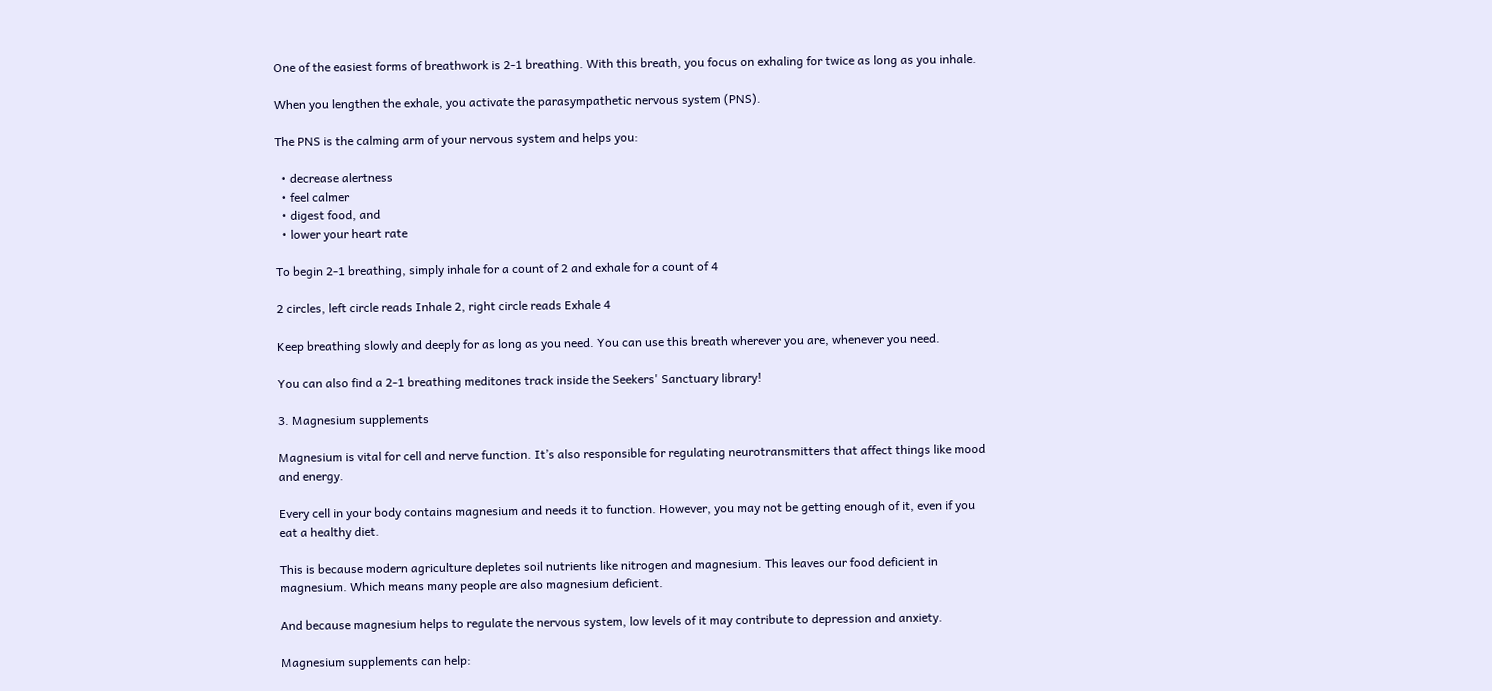One of the easiest forms of breathwork is 2-1 breathing. With this breath, you focus on exhaling for twice as long as you inhale.

When you lengthen the exhale, you activate the parasympathetic nervous system (PNS).

The PNS is the calming arm of your nervous system and helps you:

  • decrease alertness
  • feel calmer
  • digest food, and
  • lower your heart rate

To begin 2-1 breathing, simply inhale for a count of 2 and exhale for a count of 4

2 circles, left circle reads Inhale 2, right circle reads Exhale 4

Keep breathing slowly and deeply for as long as you need. You can use this breath wherever you are, whenever you need.

You can also find a 2-1 breathing meditones track inside the Seekers' Sanctuary library!

3. Magnesium supplements

Magnesium is vital for cell and nerve function. It’s also responsible for regulating neurotransmitters that affect things like mood and energy.

Every cell in your body contains magnesium and needs it to function. However, you may not be getting enough of it, even if you eat a healthy diet.

This is because modern agriculture depletes soil nutrients like nitrogen and magnesium. This leaves our food deficient in magnesium. Which means many people are also magnesium deficient.

And because magnesium helps to regulate the nervous system, low levels of it may contribute to depression and anxiety.

Magnesium supplements can help: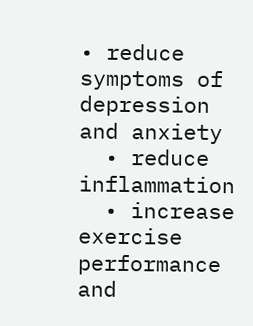• reduce symptoms of depression and anxiety
  • reduce inflammation
  • increase exercise performance and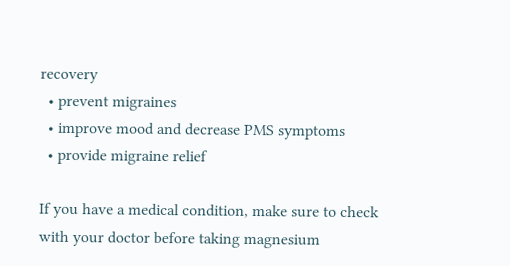recovery
  • prevent migraines
  • improve mood and decrease PMS symptoms
  • provide migraine relief

If you have a medical condition, make sure to check with your doctor before taking magnesium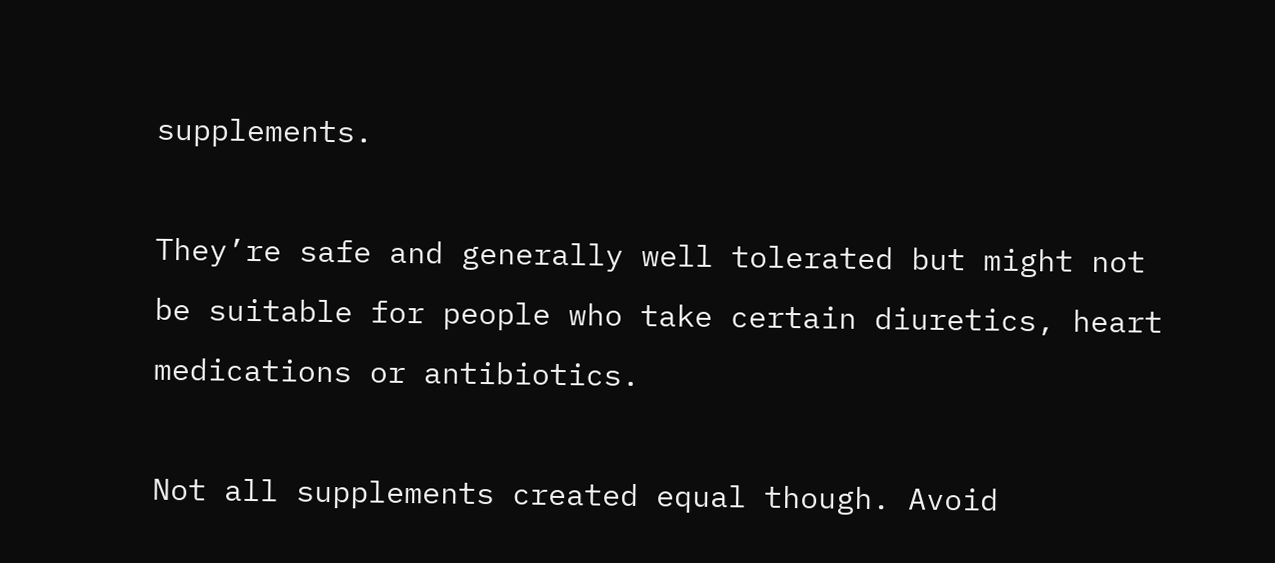supplements.

They’re safe and generally well tolerated but might not be suitable for people who take certain diuretics, heart medications or antibiotics.

Not all supplements created equal though. Avoid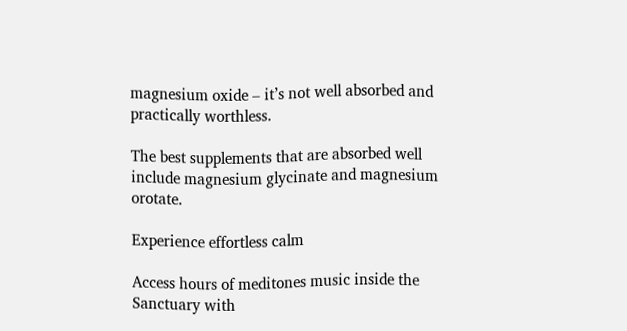magnesium oxide – it’s not well absorbed and practically worthless.

The best supplements that are absorbed well include magnesium glycinate and magnesium orotate.

Experience effortless calm

Access hours of meditones music inside the Sanctuary with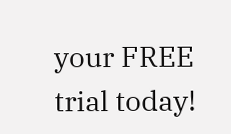your FREE trial today!